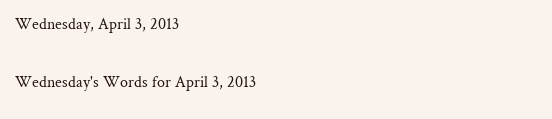Wednesday, April 3, 2013

Wednesday's Words for April 3, 2013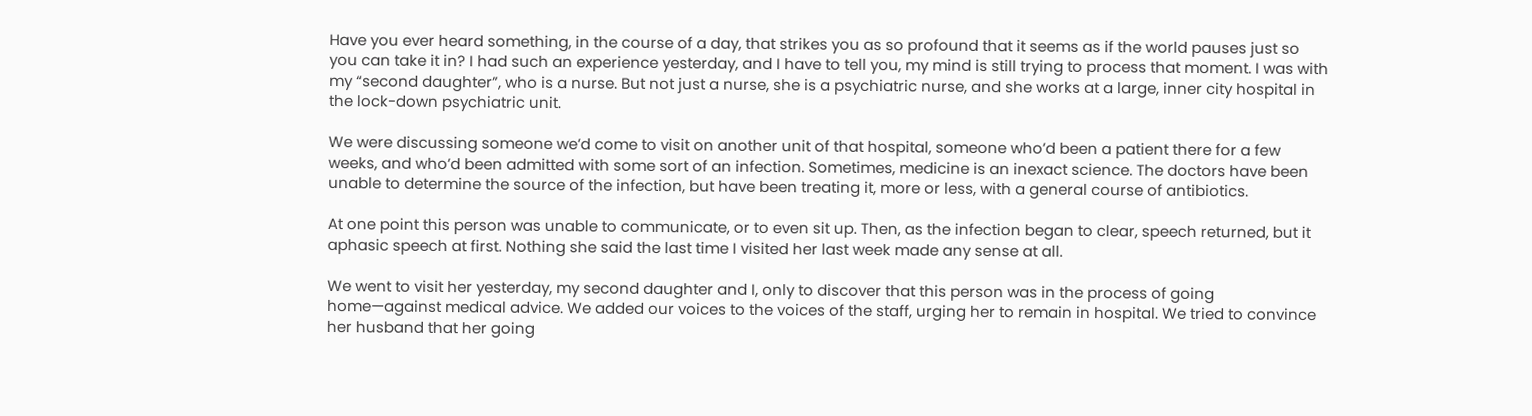Have you ever heard something, in the course of a day, that strikes you as so profound that it seems as if the world pauses just so you can take it in? I had such an experience yesterday, and I have to tell you, my mind is still trying to process that moment. I was with my “second daughter”, who is a nurse. But not just a nurse, she is a psychiatric nurse, and she works at a large, inner city hospital in the lock-down psychiatric unit.

We were discussing someone we’d come to visit on another unit of that hospital, someone who’d been a patient there for a few weeks, and who’d been admitted with some sort of an infection. Sometimes, medicine is an inexact science. The doctors have been unable to determine the source of the infection, but have been treating it, more or less, with a general course of antibiotics.

At one point this person was unable to communicate, or to even sit up. Then, as the infection began to clear, speech returned, but it aphasic speech at first. Nothing she said the last time I visited her last week made any sense at all.

We went to visit her yesterday, my second daughter and I, only to discover that this person was in the process of going home—against medical advice. We added our voices to the voices of the staff, urging her to remain in hospital. We tried to convince her husband that her going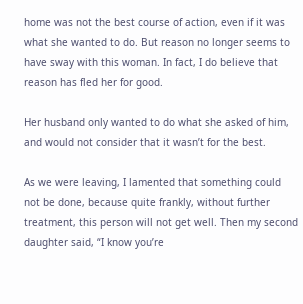home was not the best course of action, even if it was what she wanted to do. But reason no longer seems to have sway with this woman. In fact, I do believe that reason has fled her for good.

Her husband only wanted to do what she asked of him, and would not consider that it wasn’t for the best.

As we were leaving, I lamented that something could not be done, because quite frankly, without further treatment, this person will not get well. Then my second daughter said, “I know you’re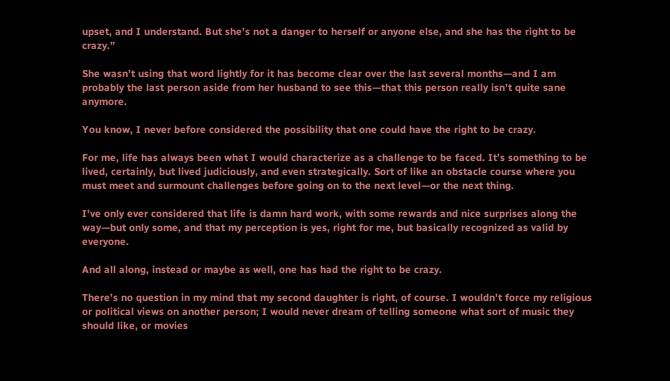upset, and I understand. But she’s not a danger to herself or anyone else, and she has the right to be crazy.”

She wasn’t using that word lightly for it has become clear over the last several months—and I am probably the last person aside from her husband to see this—that this person really isn’t quite sane anymore.

You know, I never before considered the possibility that one could have the right to be crazy.

For me, life has always been what I would characterize as a challenge to be faced. It’s something to be lived, certainly, but lived judiciously, and even strategically. Sort of like an obstacle course where you must meet and surmount challenges before going on to the next level—or the next thing.

I’ve only ever considered that life is damn hard work, with some rewards and nice surprises along the way—but only some, and that my perception is yes, right for me, but basically recognized as valid by everyone.

And all along, instead or maybe as well, one has had the right to be crazy.

There’s no question in my mind that my second daughter is right, of course. I wouldn’t force my religious or political views on another person; I would never dream of telling someone what sort of music they should like, or movies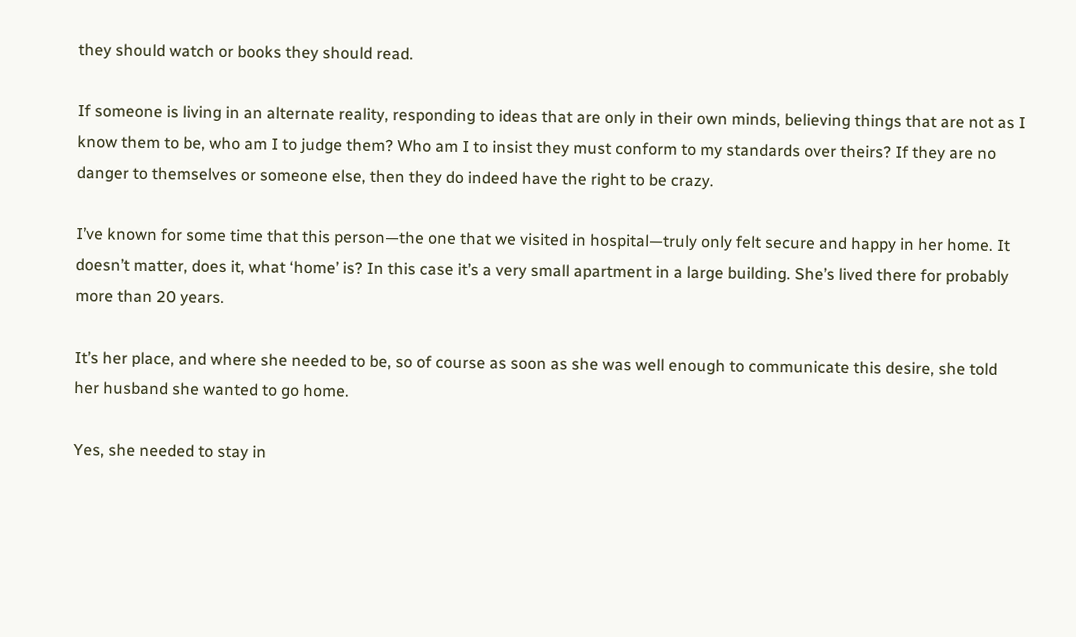they should watch or books they should read.

If someone is living in an alternate reality, responding to ideas that are only in their own minds, believing things that are not as I know them to be, who am I to judge them? Who am I to insist they must conform to my standards over theirs? If they are no danger to themselves or someone else, then they do indeed have the right to be crazy.

I’ve known for some time that this person—the one that we visited in hospital—truly only felt secure and happy in her home. It doesn’t matter, does it, what ‘home’ is? In this case it’s a very small apartment in a large building. She’s lived there for probably more than 20 years.

It’s her place, and where she needed to be, so of course as soon as she was well enough to communicate this desire, she told her husband she wanted to go home.

Yes, she needed to stay in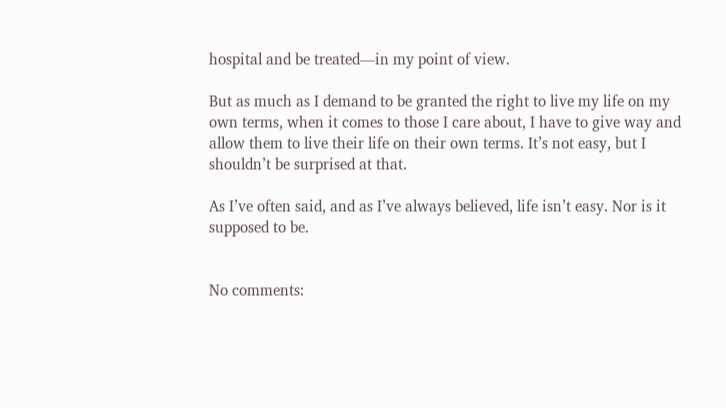hospital and be treated—in my point of view.

But as much as I demand to be granted the right to live my life on my own terms, when it comes to those I care about, I have to give way and allow them to live their life on their own terms. It’s not easy, but I shouldn’t be surprised at that.

As I’ve often said, and as I’ve always believed, life isn’t easy. Nor is it supposed to be.


No comments: